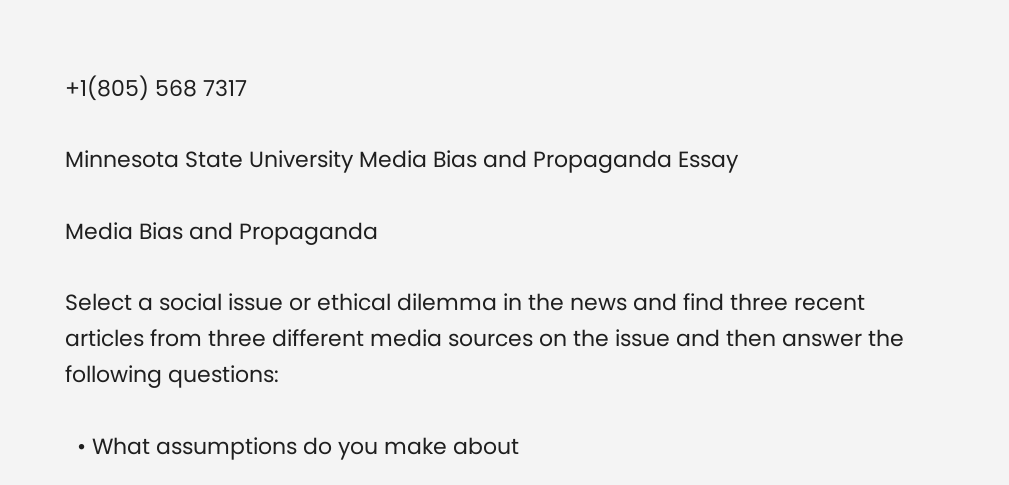+1(805) 568 7317

Minnesota State University Media Bias and Propaganda Essay

Media Bias and Propaganda

Select a social issue or ethical dilemma in the news and find three recent articles from three different media sources on the issue and then answer the following questions:

  • What assumptions do you make about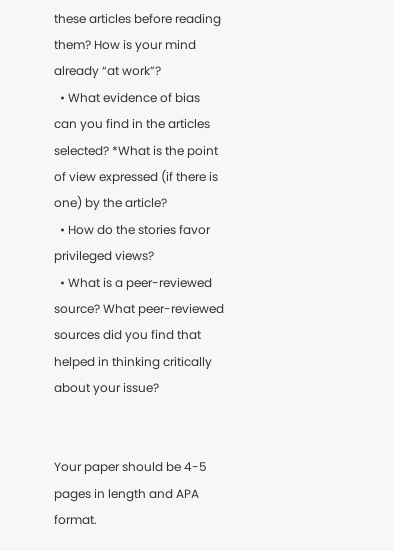these articles before reading them? How is your mind already “at work”?
  • What evidence of bias can you find in the articles selected? *What is the point of view expressed (if there is one) by the article?
  • How do the stories favor privileged views?
  • What is a peer-reviewed source? What peer-reviewed sources did you find that helped in thinking critically about your issue?


Your paper should be 4-5 pages in length and APA format.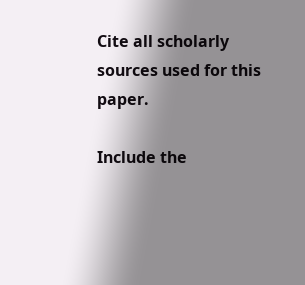Cite all scholarly sources used for this paper.

Include the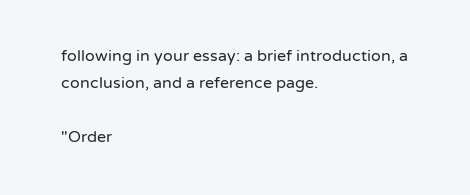following in your essay: a brief introduction, a conclusion, and a reference page.

"Order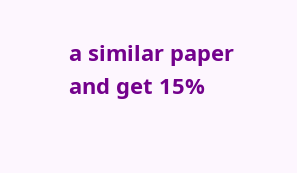a similar paper and get 15%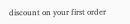discount on your first order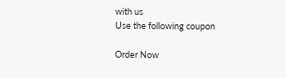with us
Use the following coupon

Order Now